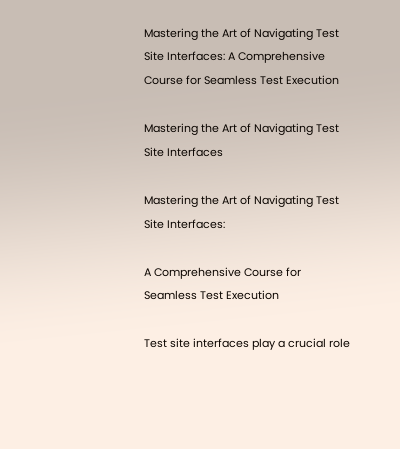Mastering the Art of Navigating Test Site Interfaces: A Comprehensive Course for Seamless Test Execution

Mastering the Art of Navigating Test Site Interfaces

Mastering the Art of Navigating Test Site Interfaces:

A Comprehensive Course for Seamless Test Execution

Test site interfaces play a crucial role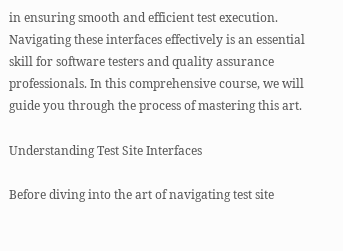in ensuring smooth and efficient test execution. Navigating these interfaces effectively is an essential skill for software testers and quality assurance professionals. In this comprehensive course, we will guide you through the process of mastering this art.

Understanding Test Site Interfaces

Before diving into the art of navigating test site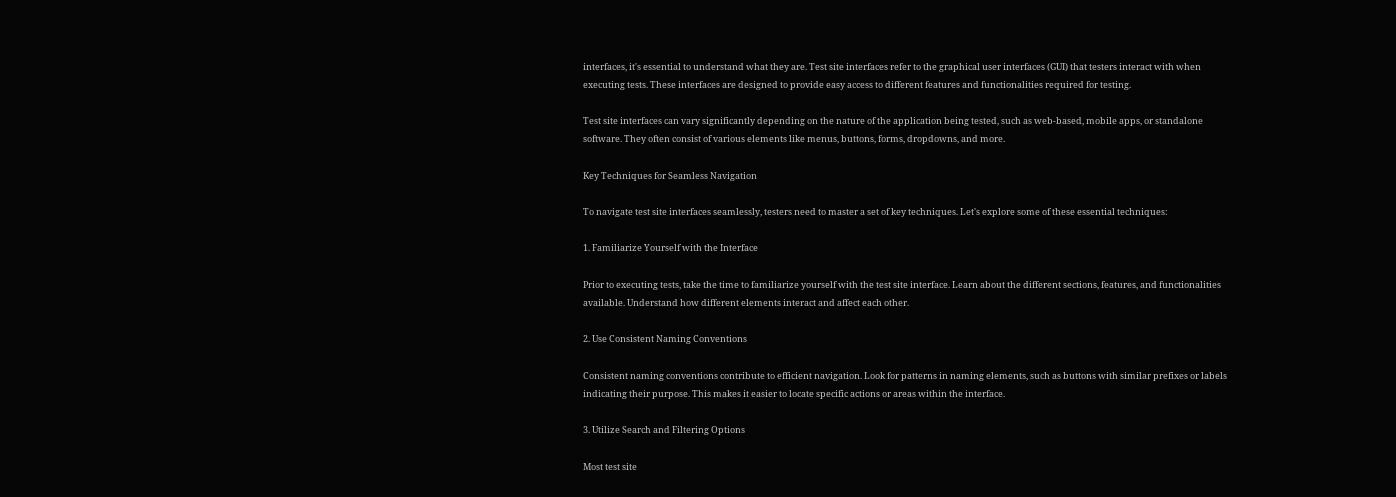interfaces, it's essential to understand what they are. Test site interfaces refer to the graphical user interfaces (GUI) that testers interact with when executing tests. These interfaces are designed to provide easy access to different features and functionalities required for testing.

Test site interfaces can vary significantly depending on the nature of the application being tested, such as web-based, mobile apps, or standalone software. They often consist of various elements like menus, buttons, forms, dropdowns, and more.

Key Techniques for Seamless Navigation

To navigate test site interfaces seamlessly, testers need to master a set of key techniques. Let's explore some of these essential techniques:

1. Familiarize Yourself with the Interface

Prior to executing tests, take the time to familiarize yourself with the test site interface. Learn about the different sections, features, and functionalities available. Understand how different elements interact and affect each other.

2. Use Consistent Naming Conventions

Consistent naming conventions contribute to efficient navigation. Look for patterns in naming elements, such as buttons with similar prefixes or labels indicating their purpose. This makes it easier to locate specific actions or areas within the interface.

3. Utilize Search and Filtering Options

Most test site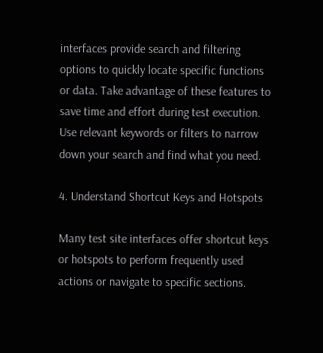interfaces provide search and filtering options to quickly locate specific functions or data. Take advantage of these features to save time and effort during test execution. Use relevant keywords or filters to narrow down your search and find what you need.

4. Understand Shortcut Keys and Hotspots

Many test site interfaces offer shortcut keys or hotspots to perform frequently used actions or navigate to specific sections.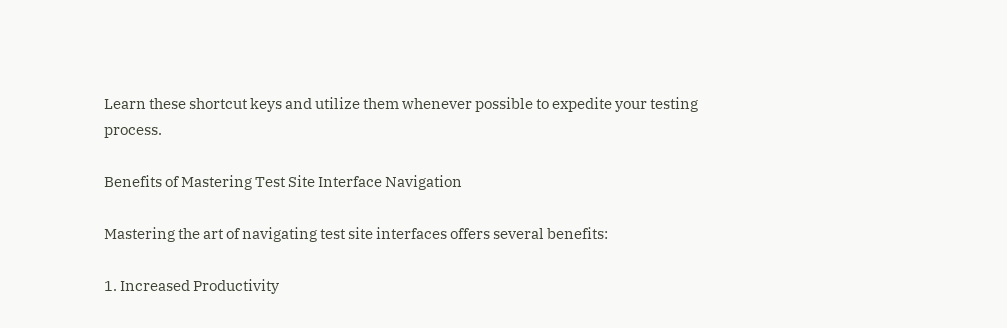Learn these shortcut keys and utilize them whenever possible to expedite your testing process.

Benefits of Mastering Test Site Interface Navigation

Mastering the art of navigating test site interfaces offers several benefits:

1. Increased Productivity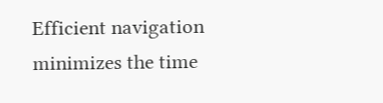Efficient navigation minimizes the time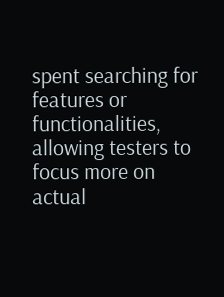spent searching for features or functionalities, allowing testers to focus more on actual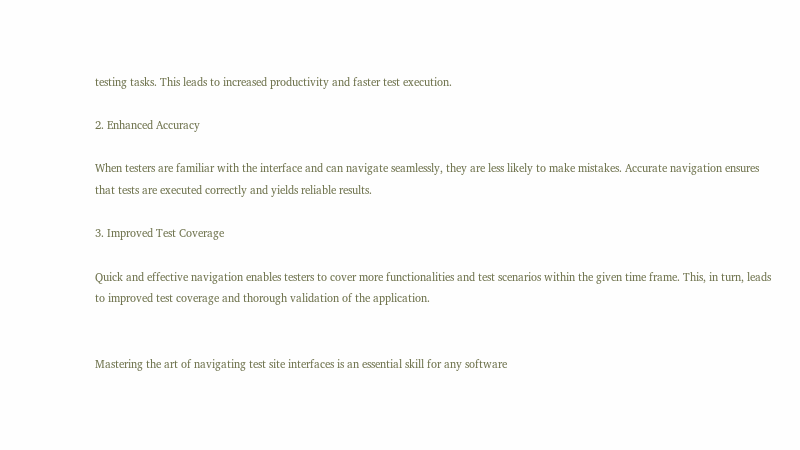testing tasks. This leads to increased productivity and faster test execution.

2. Enhanced Accuracy

When testers are familiar with the interface and can navigate seamlessly, they are less likely to make mistakes. Accurate navigation ensures that tests are executed correctly and yields reliable results.

3. Improved Test Coverage

Quick and effective navigation enables testers to cover more functionalities and test scenarios within the given time frame. This, in turn, leads to improved test coverage and thorough validation of the application.


Mastering the art of navigating test site interfaces is an essential skill for any software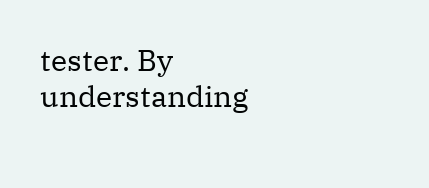tester. By understanding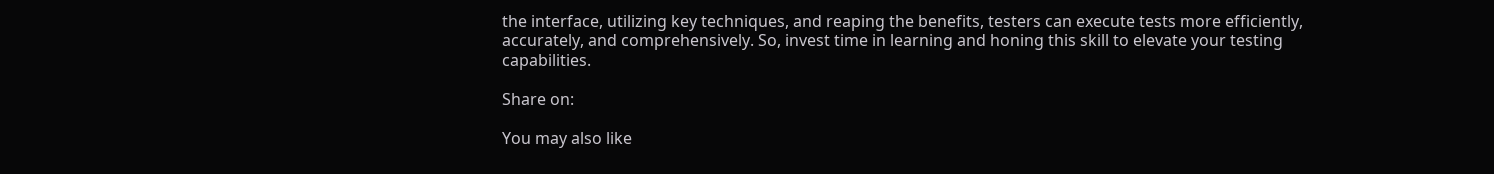the interface, utilizing key techniques, and reaping the benefits, testers can execute tests more efficiently, accurately, and comprehensively. So, invest time in learning and honing this skill to elevate your testing capabilities.

Share on:

You may also like